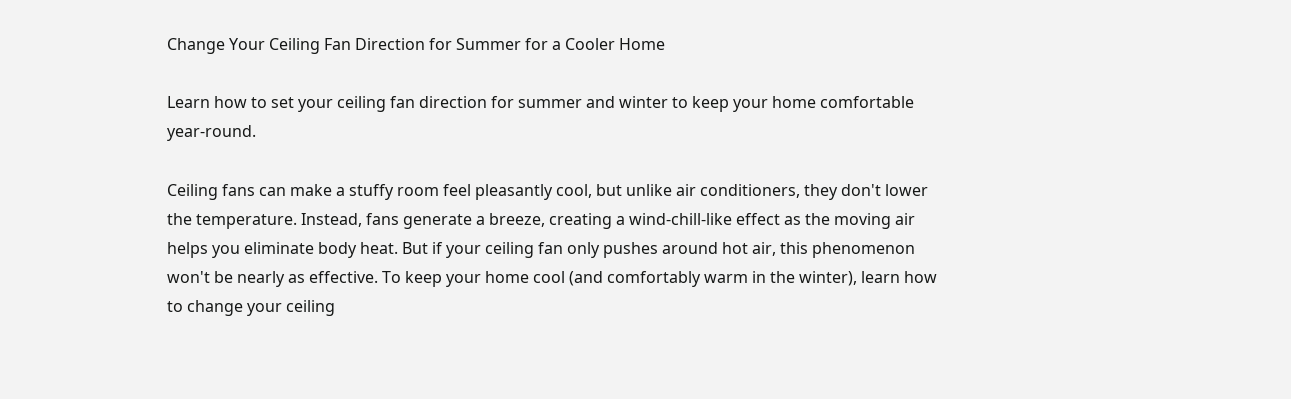Change Your Ceiling Fan Direction for Summer for a Cooler Home

Learn how to set your ceiling fan direction for summer and winter to keep your home comfortable year-round.

Ceiling fans can make a stuffy room feel pleasantly cool, but unlike air conditioners, they don't lower the temperature. Instead, fans generate a breeze, creating a wind-chill-like effect as the moving air helps you eliminate body heat. But if your ceiling fan only pushes around hot air, this phenomenon won't be nearly as effective. To keep your home cool (and comfortably warm in the winter), learn how to change your ceiling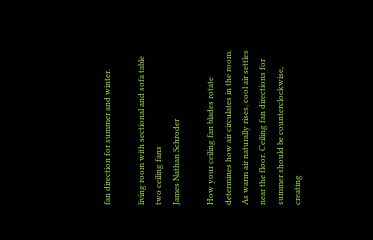fan direction for summer and winter.

living room with sectional and sofa table two ceiling fans
James Nathan Schroder

How your ceiling fan blades rotate determines how air circulates in the room. As warm air naturally rises, cool air settles near the floor. Ceiling fan directions for summer should be counterclockwise, creating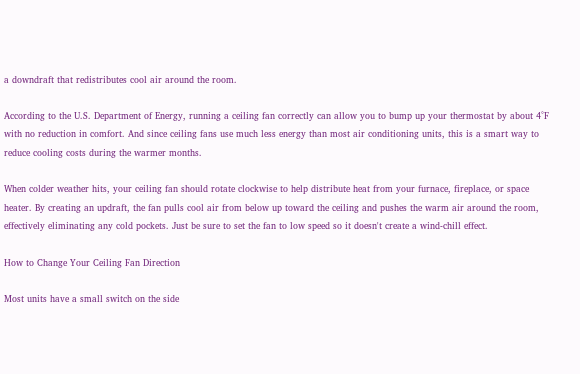a downdraft that redistributes cool air around the room.

According to the U.S. Department of Energy, running a ceiling fan correctly can allow you to bump up your thermostat by about 4°F with no reduction in comfort. And since ceiling fans use much less energy than most air conditioning units, this is a smart way to reduce cooling costs during the warmer months.

When colder weather hits, your ceiling fan should rotate clockwise to help distribute heat from your furnace, fireplace, or space heater. By creating an updraft, the fan pulls cool air from below up toward the ceiling and pushes the warm air around the room, effectively eliminating any cold pockets. Just be sure to set the fan to low speed so it doesn't create a wind-chill effect.

How to Change Your Ceiling Fan Direction

Most units have a small switch on the side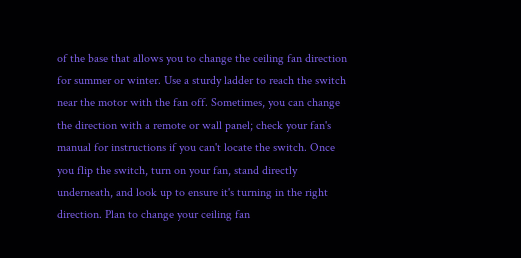of the base that allows you to change the ceiling fan direction for summer or winter. Use a sturdy ladder to reach the switch near the motor with the fan off. Sometimes, you can change the direction with a remote or wall panel; check your fan's manual for instructions if you can't locate the switch. Once you flip the switch, turn on your fan, stand directly underneath, and look up to ensure it's turning in the right direction. Plan to change your ceiling fan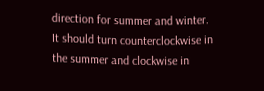direction for summer and winter. It should turn counterclockwise in the summer and clockwise in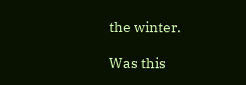the winter.

Was this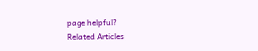page helpful?
Related Articles